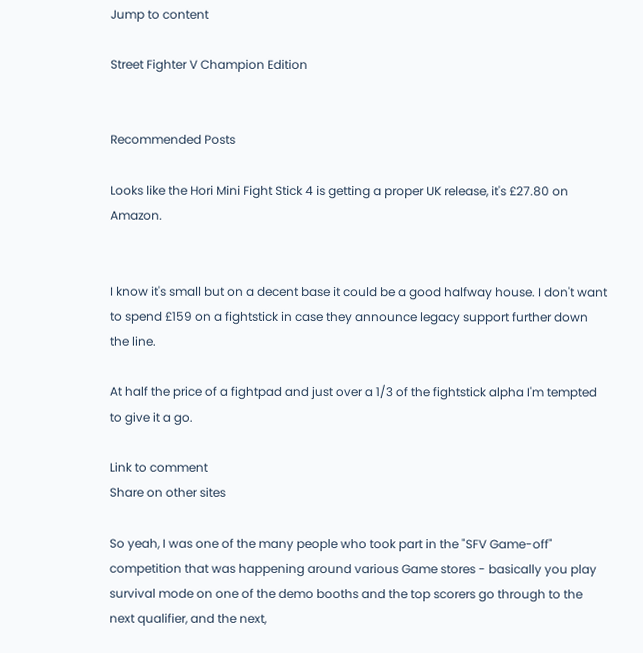Jump to content

Street Fighter V Champion Edition


Recommended Posts

Looks like the Hori Mini Fight Stick 4 is getting a proper UK release, it's £27.80 on Amazon.


I know it's small but on a decent base it could be a good halfway house. I don't want to spend £159 on a fightstick in case they announce legacy support further down the line.

At half the price of a fightpad and just over a 1/3 of the fightstick alpha I'm tempted to give it a go.

Link to comment
Share on other sites

So yeah, I was one of the many people who took part in the "SFV Game-off" competition that was happening around various Game stores - basically you play survival mode on one of the demo booths and the top scorers go through to the next qualifier, and the next,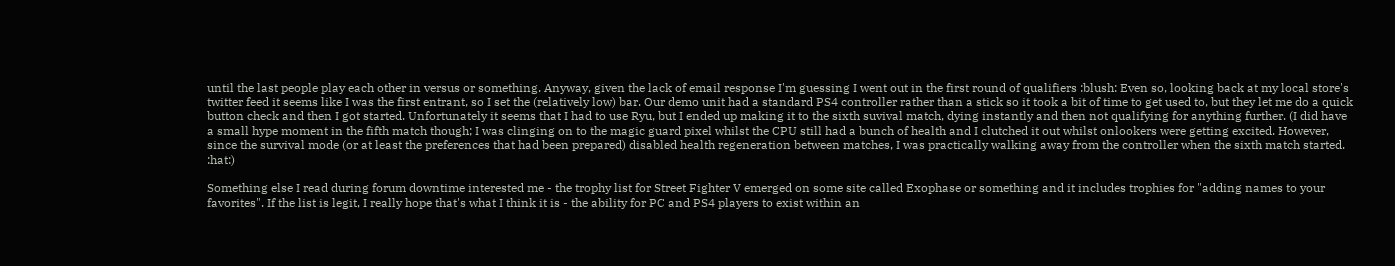until the last people play each other in versus or something. Anyway, given the lack of email response I'm guessing I went out in the first round of qualifiers :blush: Even so, looking back at my local store's twitter feed it seems like I was the first entrant, so I set the (relatively low) bar. Our demo unit had a standard PS4 controller rather than a stick so it took a bit of time to get used to, but they let me do a quick button check and then I got started. Unfortunately it seems that I had to use Ryu, but I ended up making it to the sixth suvival match, dying instantly and then not qualifying for anything further. (I did have a small hype moment in the fifth match though; I was clinging on to the magic guard pixel whilst the CPU still had a bunch of health and I clutched it out whilst onlookers were getting excited. However, since the survival mode (or at least the preferences that had been prepared) disabled health regeneration between matches, I was practically walking away from the controller when the sixth match started. :hat:)

Something else I read during forum downtime interested me - the trophy list for Street Fighter V emerged on some site called Exophase or something and it includes trophies for "adding names to your favorites". If the list is legit, I really hope that's what I think it is - the ability for PC and PS4 players to exist within an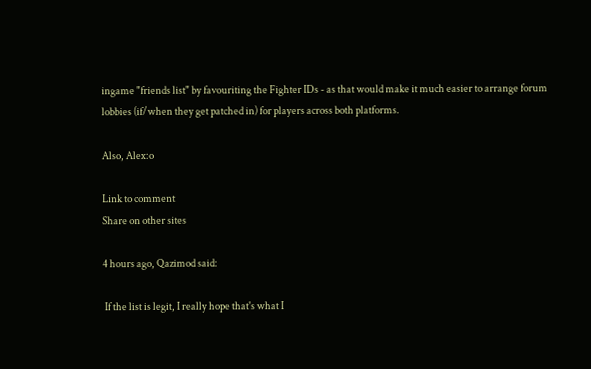ingame "friends list" by favouriting the Fighter IDs - as that would make it much easier to arrange forum lobbies (if/when they get patched in) for players across both platforms.

Also, Alex:o

Link to comment
Share on other sites

4 hours ago, Qazimod said:

 If the list is legit, I really hope that's what I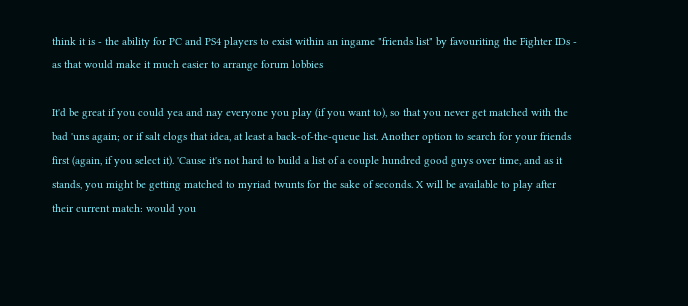think it is - the ability for PC and PS4 players to exist within an ingame "friends list" by favouriting the Fighter IDs - as that would make it much easier to arrange forum lobbies

It'd be great if you could yea and nay everyone you play (if you want to), so that you never get matched with the bad 'uns again; or if salt clogs that idea, at least a back-of-the-queue list. Another option to search for your friends first (again, if you select it). 'Cause it's not hard to build a list of a couple hundred good guys over time, and as it stands, you might be getting matched to myriad twunts for the sake of seconds. X will be available to play after their current match: would you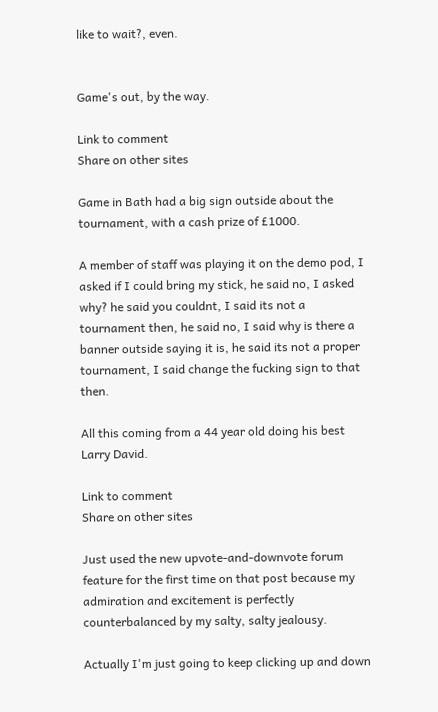like to wait?, even.


Game's out, by the way.

Link to comment
Share on other sites

Game in Bath had a big sign outside about the tournament, with a cash prize of £1000.

A member of staff was playing it on the demo pod, I asked if I could bring my stick, he said no, I asked why? he said you couldnt, I said its not a tournament then, he said no, I said why is there a banner outside saying it is, he said its not a proper tournament, I said change the fucking sign to that then.

All this coming from a 44 year old doing his best  Larry David.

Link to comment
Share on other sites

Just used the new upvote-and-downvote forum feature for the first time on that post because my admiration and excitement is perfectly counterbalanced by my salty, salty jealousy.

Actually I'm just going to keep clicking up and down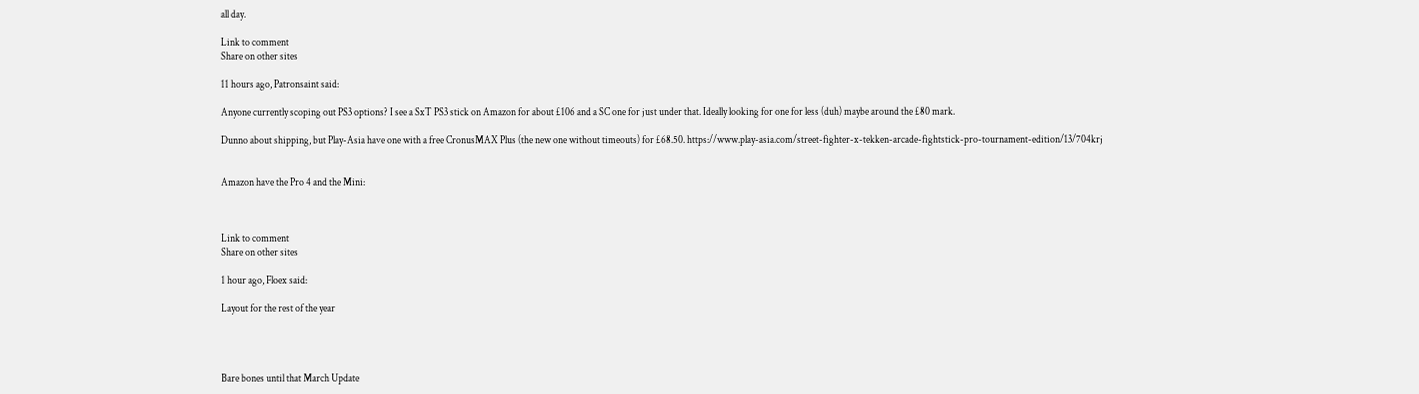all day.

Link to comment
Share on other sites

11 hours ago, Patronsaint said:

Anyone currently scoping out PS3 options? I see a SxT PS3 stick on Amazon for about £106 and a SC one for just under that. Ideally looking for one for less (duh) maybe around the £80 mark.

Dunno about shipping, but Play-Asia have one with a free CronusMAX Plus (the new one without timeouts) for £68.50. https://www.play-asia.com/street-fighter-x-tekken-arcade-fightstick-pro-tournament-edition/13/704krj


Amazon have the Pro 4 and the Mini:



Link to comment
Share on other sites

1 hour ago, Floex said:

Layout for the rest of the year




Bare bones until that March Update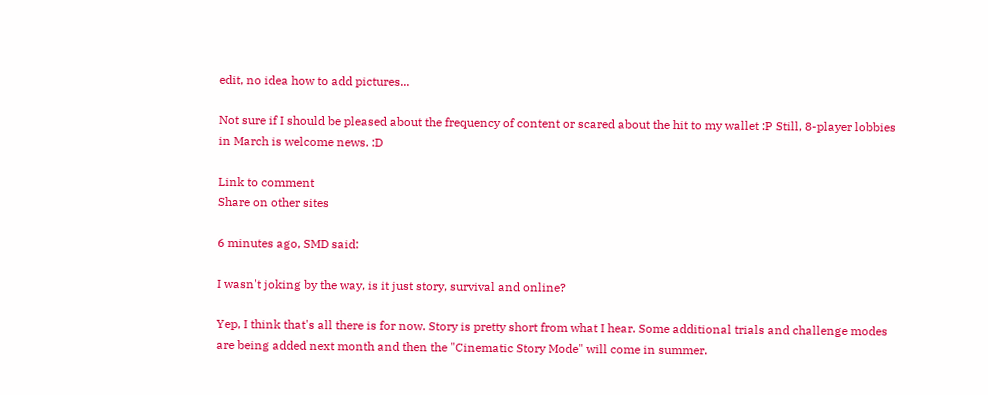edit, no idea how to add pictures...

Not sure if I should be pleased about the frequency of content or scared about the hit to my wallet :P Still, 8-player lobbies in March is welcome news. :D

Link to comment
Share on other sites

6 minutes ago, SMD said:

I wasn't joking by the way, is it just story, survival and online?

Yep, I think that's all there is for now. Story is pretty short from what I hear. Some additional trials and challenge modes are being added next month and then the "Cinematic Story Mode" will come in summer.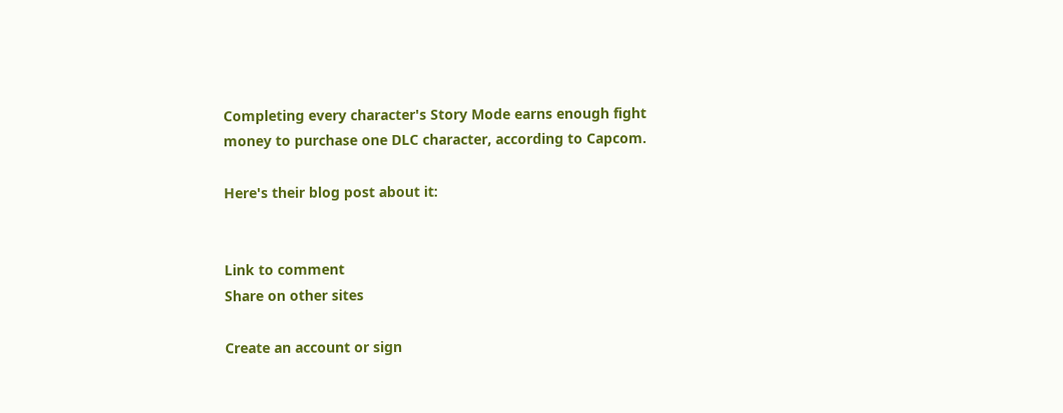Completing every character's Story Mode earns enough fight money to purchase one DLC character, according to Capcom.

Here's their blog post about it:


Link to comment
Share on other sites

Create an account or sign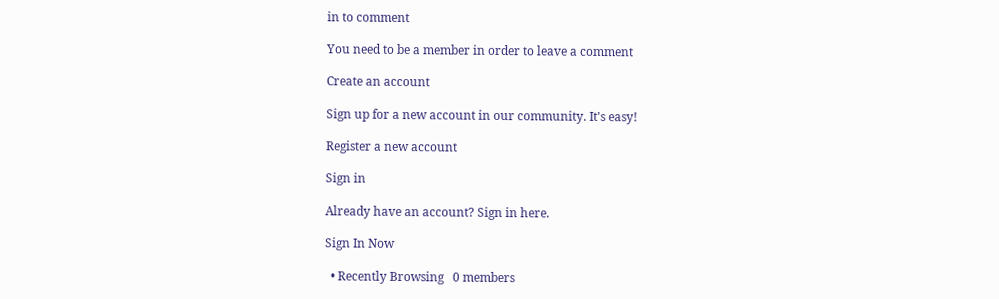in to comment

You need to be a member in order to leave a comment

Create an account

Sign up for a new account in our community. It's easy!

Register a new account

Sign in

Already have an account? Sign in here.

Sign In Now

  • Recently Browsing   0 members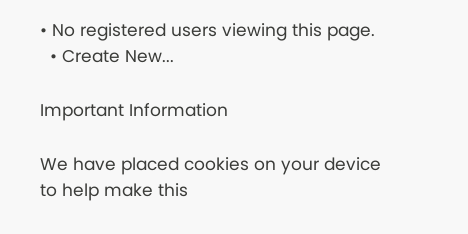• No registered users viewing this page.
  • Create New...

Important Information

We have placed cookies on your device to help make this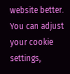website better. You can adjust your cookie settings,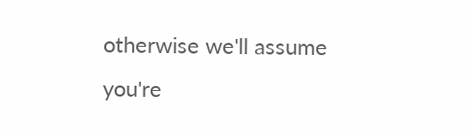otherwise we'll assume you're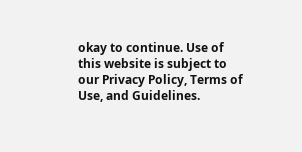okay to continue. Use of this website is subject to our Privacy Policy, Terms of Use, and Guidelines.